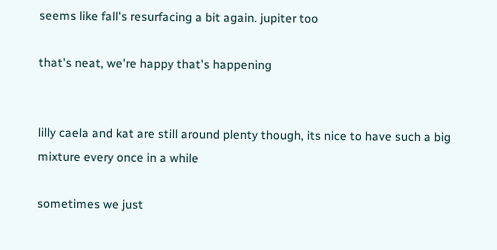seems like fall's resurfacing a bit again. jupiter too

that's neat, we're happy that's happening


lilly caela and kat are still around plenty though, its nice to have such a big mixture every once in a while

sometimes we just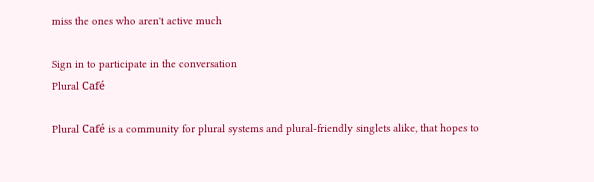miss the ones who aren't active much

Sign in to participate in the conversation
Plural Café

Plural Café is a community for plural systems and plural-friendly singlets alike, that hopes to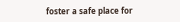foster a safe place for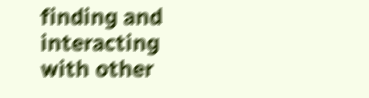finding and interacting with other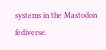systems in the Mastodon fediverse.